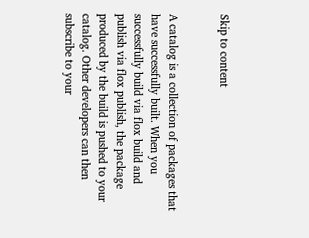Skip to content


A catalog is a collection of packages that have successfully built. When you successfully build via flox build and publish via flox publish, the package produced by the build is pushed to your catalog. Other developers can then subscribe to your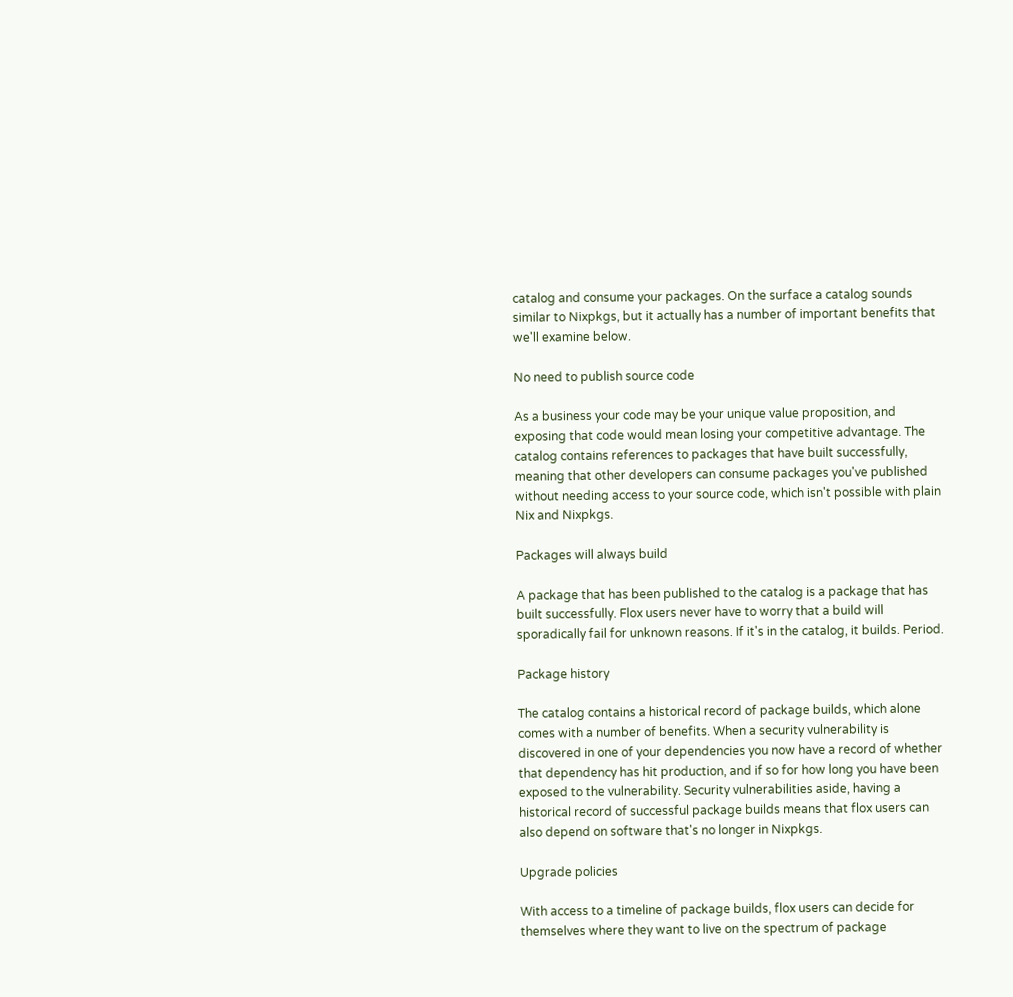catalog and consume your packages. On the surface a catalog sounds similar to Nixpkgs, but it actually has a number of important benefits that we'll examine below.

No need to publish source code

As a business your code may be your unique value proposition, and exposing that code would mean losing your competitive advantage. The catalog contains references to packages that have built successfully, meaning that other developers can consume packages you've published without needing access to your source code, which isn't possible with plain Nix and Nixpkgs.

Packages will always build

A package that has been published to the catalog is a package that has built successfully. Flox users never have to worry that a build will sporadically fail for unknown reasons. If it's in the catalog, it builds. Period.

Package history

The catalog contains a historical record of package builds, which alone comes with a number of benefits. When a security vulnerability is discovered in one of your dependencies you now have a record of whether that dependency has hit production, and if so for how long you have been exposed to the vulnerability. Security vulnerabilities aside, having a historical record of successful package builds means that flox users can also depend on software that's no longer in Nixpkgs.

Upgrade policies

With access to a timeline of package builds, flox users can decide for themselves where they want to live on the spectrum of package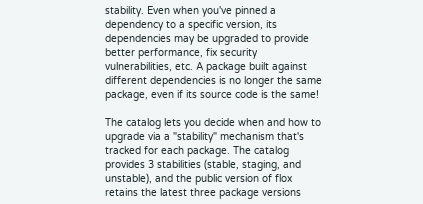stability. Even when you've pinned a dependency to a specific version, its dependencies may be upgraded to provide better performance, fix security vulnerabilities, etc. A package built against different dependencies is no longer the same package, even if its source code is the same!

The catalog lets you decide when and how to upgrade via a "stability" mechanism that's tracked for each package. The catalog provides 3 stabilities (stable, staging, and unstable), and the public version of flox retains the latest three package versions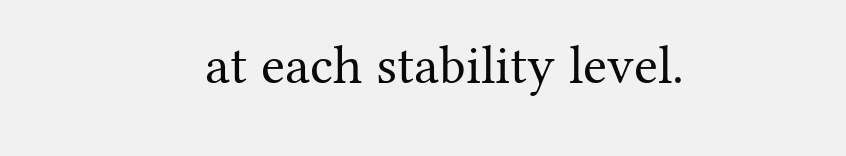at each stability level.